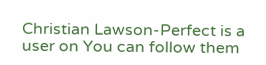Christian Lawson-Perfect is a user on You can follow them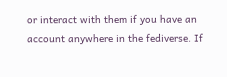or interact with them if you have an account anywhere in the fediverse. If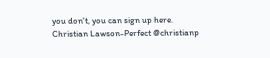you don't, you can sign up here.
Christian Lawson-Perfect @christianp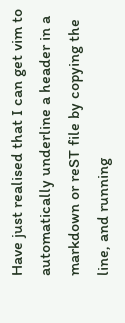Have just realised that I can get vim to automatically underline a header in a markdown or reST file by copying the line, and running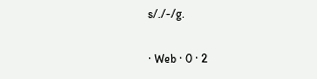s/./-/g.


· Web · 0 · 2